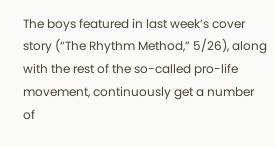The boys featured in last week’s cover story (“The Rhythm Method,” 5/26), along with the rest of the so-called pro-life movement, continuously get a number of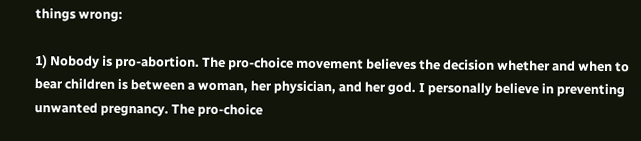things wrong:

1) Nobody is pro-abortion. The pro-choice movement believes the decision whether and when to bear children is between a woman, her physician, and her god. I personally believe in preventing unwanted pregnancy. The pro-choice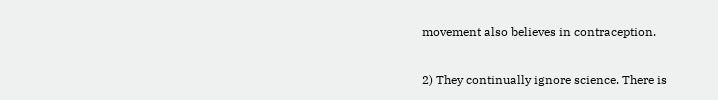movement also believes in contraception.

2) They continually ignore science. There is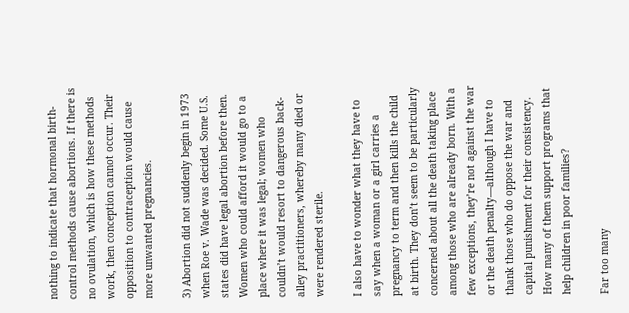nothing to indicate that hormonal birth-control methods cause abortions. If there is no ovulation, which is how these methods work, then conception cannot occur. Their opposition to contraception would cause more unwanted pregnancies.

3) Abortion did not suddenly begin in 1973 when Roe v. Wade was decided. Some U.S. states did have legal abortion before then. Women who could afford it would go to a place where it was legal; women who couldn’t would resort to dangerous back-alley practitioners, whereby many died or were rendered sterile.

I also have to wonder what they have to say when a woman or a girl carries a pregnancy to term and then kills the child at birth. They don’t seem to be particularly concerned about all the death taking place among those who are already born. With a few exceptions, they’re not against the war or the death penalty—although I have to thank those who do oppose the war and capital punishment for their consistency. How many of them support programs that help children in poor families?

Far too many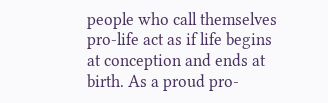people who call themselves pro-life act as if life begins at conception and ends at birth. As a proud pro-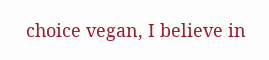choice vegan, I believe in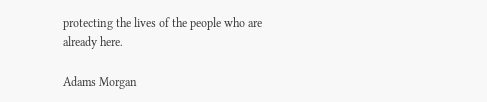protecting the lives of the people who are already here.

Adams Morgan